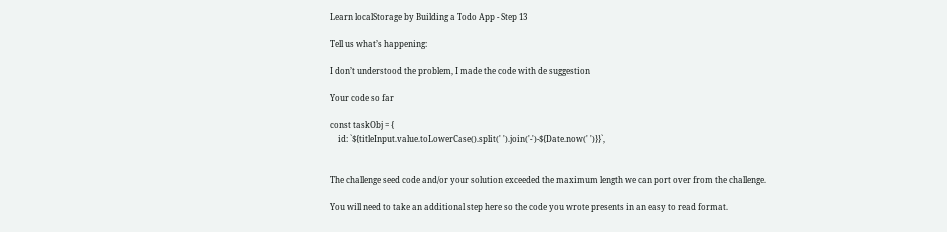Learn localStorage by Building a Todo App - Step 13

Tell us what’s happening:

I don’t understood the problem, I made the code with de suggestion

Your code so far

const taskObj = {
    id: `${titleInput.value.toLowerCase().split(' ').join('-')-${Date.now(' ')}}`,


The challenge seed code and/or your solution exceeded the maximum length we can port over from the challenge.

You will need to take an additional step here so the code you wrote presents in an easy to read format.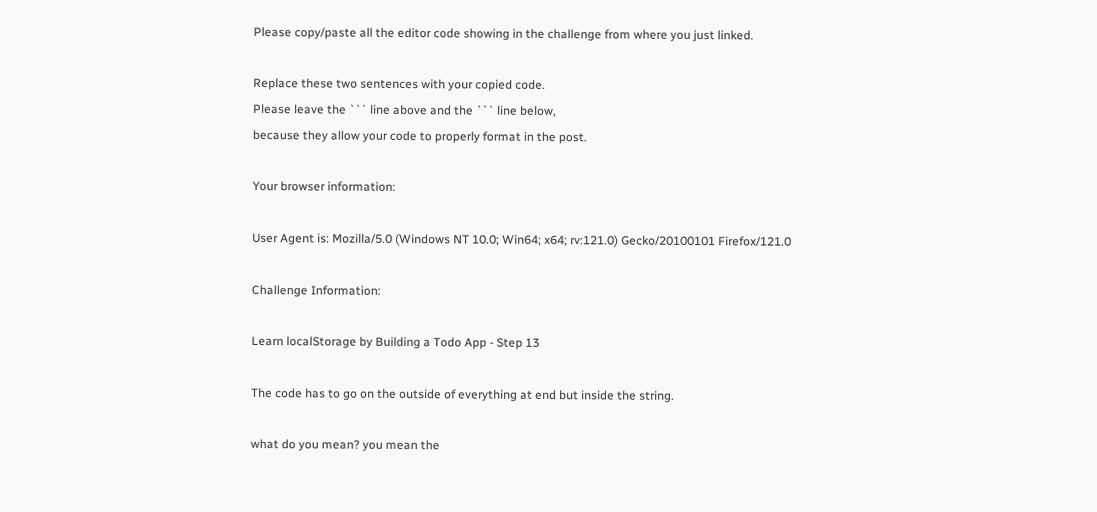Please copy/paste all the editor code showing in the challenge from where you just linked.

Replace these two sentences with your copied code.
Please leave the ``` line above and the ``` line below,
because they allow your code to properly format in the post.

Your browser information:

User Agent is: Mozilla/5.0 (Windows NT 10.0; Win64; x64; rv:121.0) Gecko/20100101 Firefox/121.0

Challenge Information:

Learn localStorage by Building a Todo App - Step 13

The code has to go on the outside of everything at end but inside the string.

what do you mean? you mean the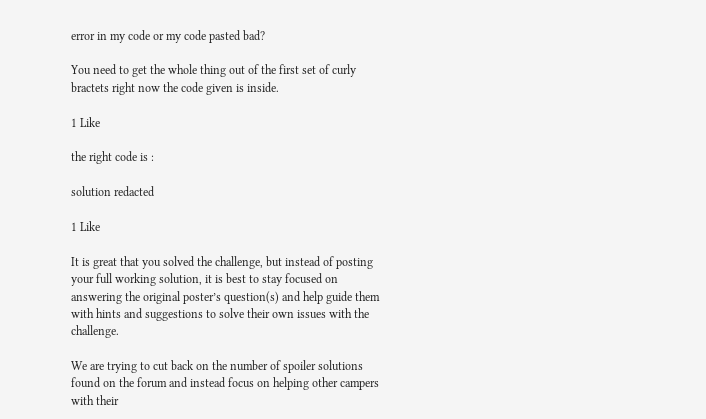error in my code or my code pasted bad?

You need to get the whole thing out of the first set of curly bractets right now the code given is inside.

1 Like

the right code is :

solution redacted

1 Like

It is great that you solved the challenge, but instead of posting your full working solution, it is best to stay focused on answering the original poster’s question(s) and help guide them with hints and suggestions to solve their own issues with the challenge.

We are trying to cut back on the number of spoiler solutions found on the forum and instead focus on helping other campers with their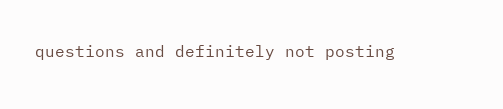questions and definitely not posting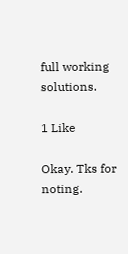full working solutions.

1 Like

Okay. Tks for noting.